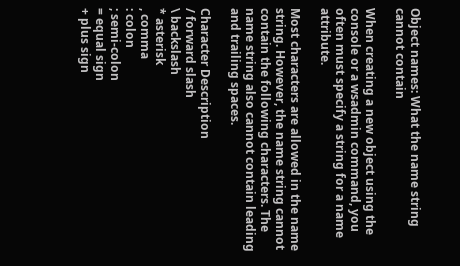Object names: What the name string cannot contain

When creating a new object using the console or a wsadmin command, you often must specify a string for a name attribute.

Most characters are allowed in the name string. However, the name string cannot contain the following characters. The name string also cannot contain leading and trailing spaces.

Character Description
/ forward slash
\ backslash
* asterisk
, comma
: colon
; semi-colon
= equal sign
+ plus sign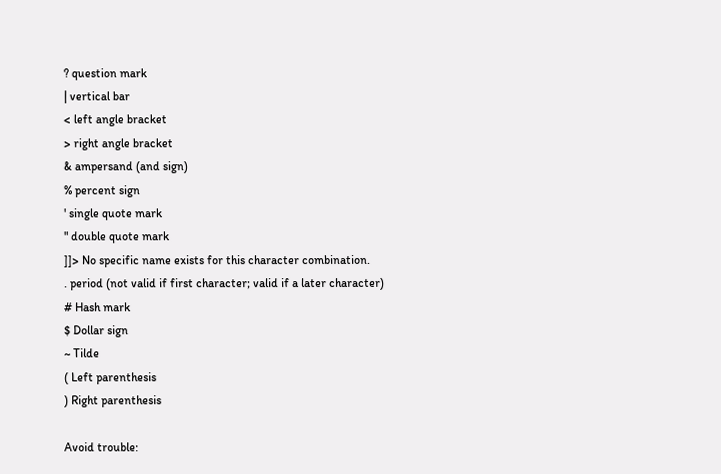? question mark
| vertical bar
< left angle bracket
> right angle bracket
& ampersand (and sign)
% percent sign
' single quote mark
" double quote mark
]]> No specific name exists for this character combination.
. period (not valid if first character; valid if a later character)
# Hash mark
$ Dollar sign
~ Tilde
( Left parenthesis
) Right parenthesis

Avoid trouble: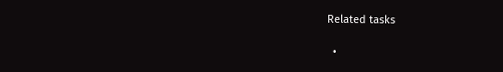Related tasks

  •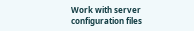Work with server configuration files